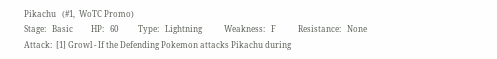Pikachu   (#1,  WoTC Promo)
Stage:   Basic         HP:   60          Type:   Lightning           Weakness:   F           Resistance:   None
Attack:  [1] Growl - If the Defending Pokemon attacks Pikachu during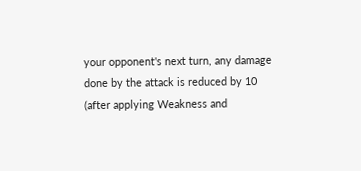your opponent's next turn, any damage done by the attack is reduced by 10 (after applying Weakness and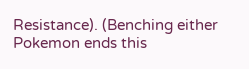Resistance). (Benching either Pokemon ends this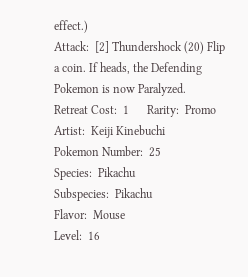effect.)
Attack:  [2] Thundershock (20) Flip a coin. If heads, the Defending Pokemon is now Paralyzed.
Retreat Cost:  1      Rarity:  Promo
Artist:  Keiji Kinebuchi
Pokemon Number:  25
Species:  Pikachu
Subspecies:  Pikachu
Flavor:  Mouse
Level:  16